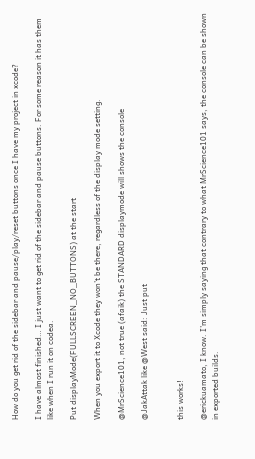How do you get rid of the sidebar and pause/play/reset buttons once I have my project in xcode?

I have almost finished… I just want to get rid of the sidebar and pause buttons. For some reason it has them like when I run it on codea.

Put displayMode(FULLSCREEN_NO_BUTTONS) at the start

When you export it to Xcode they won’t be there, regardless of the display mode setting.

@MrScience101, not true (afaik) the STANDARD displaymode will shows the console

@JakAttak like @West said: Just put


this works!

@erickuamato, I know. I’m simply saying that contrary to what MrScience101 says, the console can be shown in exported builds.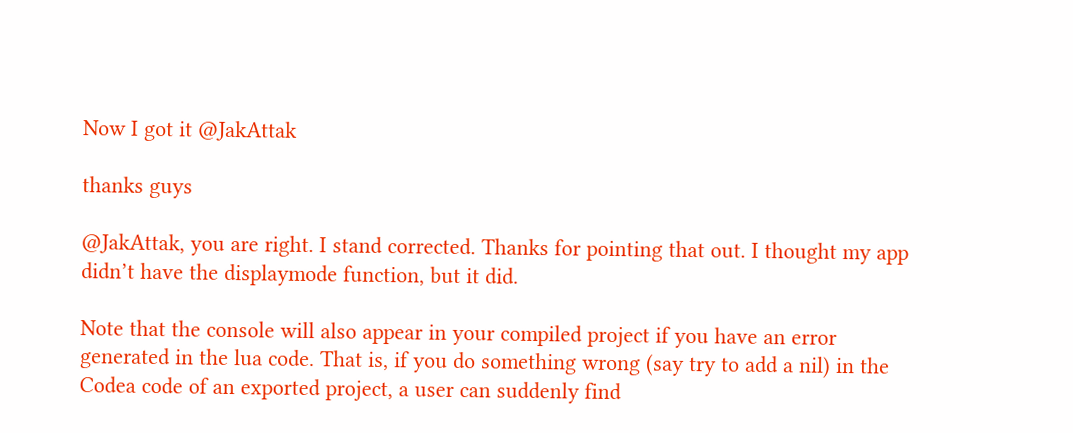Now I got it @JakAttak

thanks guys

@JakAttak, you are right. I stand corrected. Thanks for pointing that out. I thought my app didn’t have the displaymode function, but it did.

Note that the console will also appear in your compiled project if you have an error generated in the lua code. That is, if you do something wrong (say try to add a nil) in the Codea code of an exported project, a user can suddenly find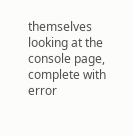themselves looking at the console page, complete with error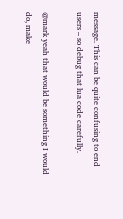message. This can be quite confusing to end users – so debug that lua code carefully.

@mark yeah that would be something I would do, make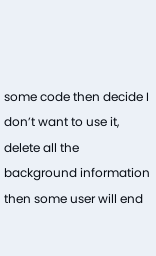some code then decide I don’t want to use it, delete all the background information then some user will end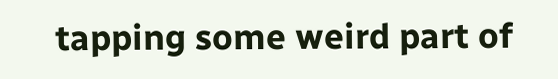tapping some weird part of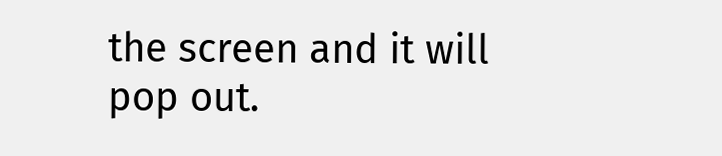the screen and it will pop out.